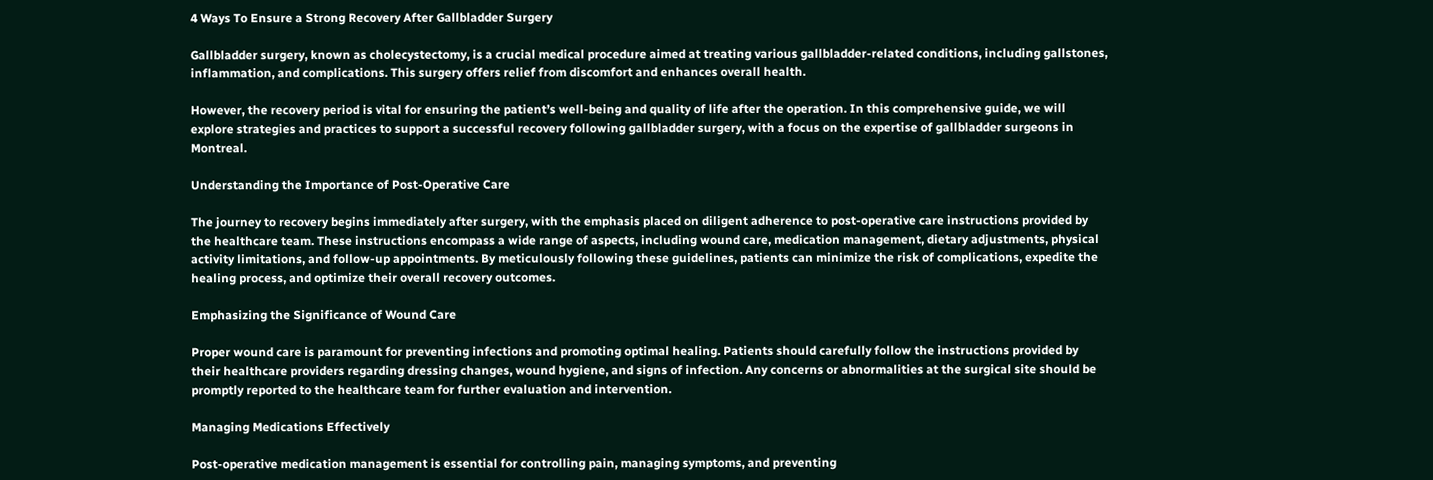4 Ways To Ensure a Strong Recovery After Gallbladder Surgery

Gallbladder surgery, known as cholecystectomy, is a crucial medical procedure aimed at treating various gallbladder-related conditions, including gallstones, inflammation, and complications. This surgery offers relief from discomfort and enhances overall health.

However, the recovery period is vital for ensuring the patient’s well-being and quality of life after the operation. In this comprehensive guide, we will explore strategies and practices to support a successful recovery following gallbladder surgery, with a focus on the expertise of gallbladder surgeons in Montreal.

Understanding the Importance of Post-Operative Care

The journey to recovery begins immediately after surgery, with the emphasis placed on diligent adherence to post-operative care instructions provided by the healthcare team. These instructions encompass a wide range of aspects, including wound care, medication management, dietary adjustments, physical activity limitations, and follow-up appointments. By meticulously following these guidelines, patients can minimize the risk of complications, expedite the healing process, and optimize their overall recovery outcomes.

Emphasizing the Significance of Wound Care

Proper wound care is paramount for preventing infections and promoting optimal healing. Patients should carefully follow the instructions provided by their healthcare providers regarding dressing changes, wound hygiene, and signs of infection. Any concerns or abnormalities at the surgical site should be promptly reported to the healthcare team for further evaluation and intervention.

Managing Medications Effectively

Post-operative medication management is essential for controlling pain, managing symptoms, and preventing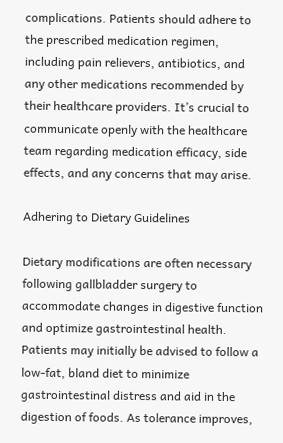complications. Patients should adhere to the prescribed medication regimen, including pain relievers, antibiotics, and any other medications recommended by their healthcare providers. It’s crucial to communicate openly with the healthcare team regarding medication efficacy, side effects, and any concerns that may arise.

Adhering to Dietary Guidelines

Dietary modifications are often necessary following gallbladder surgery to accommodate changes in digestive function and optimize gastrointestinal health. Patients may initially be advised to follow a low-fat, bland diet to minimize gastrointestinal distress and aid in the digestion of foods. As tolerance improves,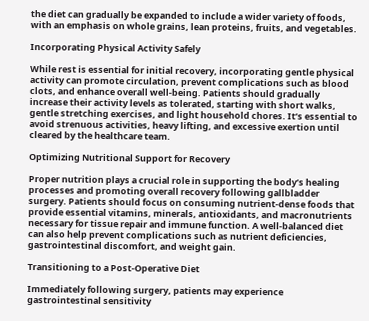the diet can gradually be expanded to include a wider variety of foods, with an emphasis on whole grains, lean proteins, fruits, and vegetables.

Incorporating Physical Activity Safely

While rest is essential for initial recovery, incorporating gentle physical activity can promote circulation, prevent complications such as blood clots, and enhance overall well-being. Patients should gradually increase their activity levels as tolerated, starting with short walks, gentle stretching exercises, and light household chores. It’s essential to avoid strenuous activities, heavy lifting, and excessive exertion until cleared by the healthcare team.

Optimizing Nutritional Support for Recovery

Proper nutrition plays a crucial role in supporting the body’s healing processes and promoting overall recovery following gallbladder surgery. Patients should focus on consuming nutrient-dense foods that provide essential vitamins, minerals, antioxidants, and macronutrients necessary for tissue repair and immune function. A well-balanced diet can also help prevent complications such as nutrient deficiencies, gastrointestinal discomfort, and weight gain.

Transitioning to a Post-Operative Diet

Immediately following surgery, patients may experience gastrointestinal sensitivity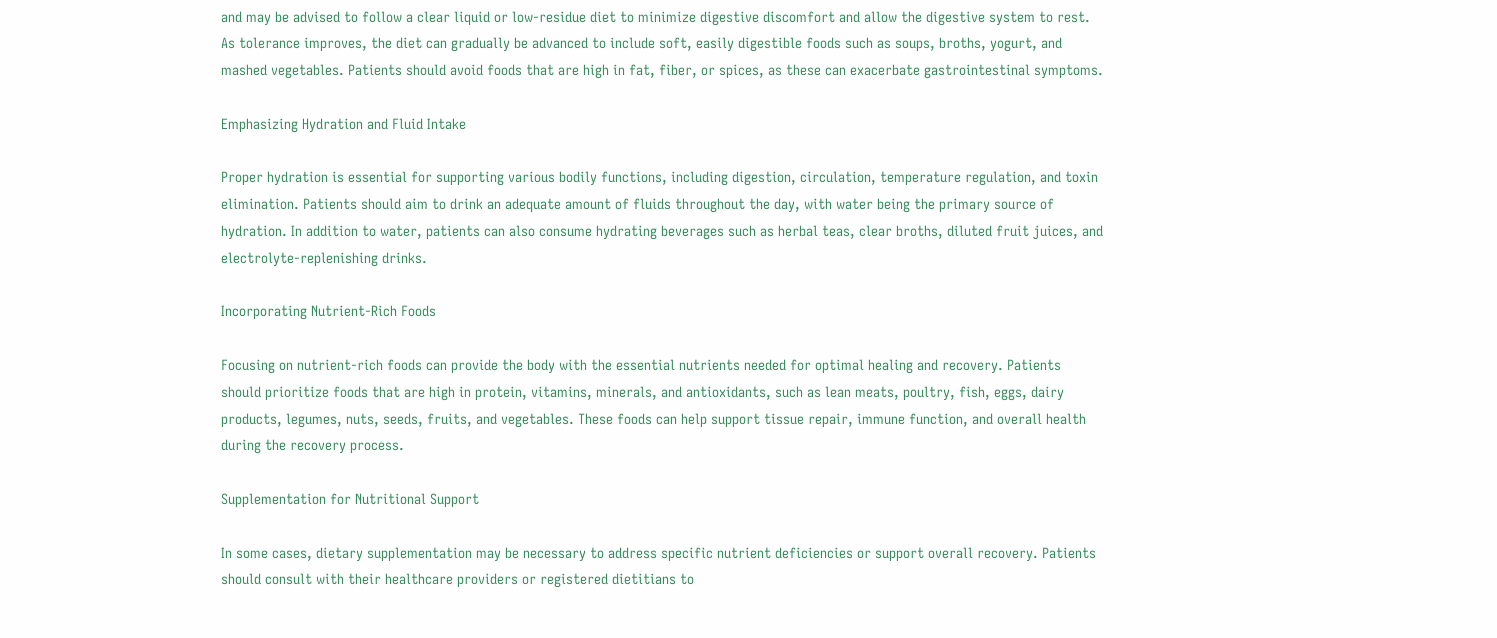and may be advised to follow a clear liquid or low-residue diet to minimize digestive discomfort and allow the digestive system to rest. As tolerance improves, the diet can gradually be advanced to include soft, easily digestible foods such as soups, broths, yogurt, and mashed vegetables. Patients should avoid foods that are high in fat, fiber, or spices, as these can exacerbate gastrointestinal symptoms.

Emphasizing Hydration and Fluid Intake

Proper hydration is essential for supporting various bodily functions, including digestion, circulation, temperature regulation, and toxin elimination. Patients should aim to drink an adequate amount of fluids throughout the day, with water being the primary source of hydration. In addition to water, patients can also consume hydrating beverages such as herbal teas, clear broths, diluted fruit juices, and electrolyte-replenishing drinks.

Incorporating Nutrient-Rich Foods

Focusing on nutrient-rich foods can provide the body with the essential nutrients needed for optimal healing and recovery. Patients should prioritize foods that are high in protein, vitamins, minerals, and antioxidants, such as lean meats, poultry, fish, eggs, dairy products, legumes, nuts, seeds, fruits, and vegetables. These foods can help support tissue repair, immune function, and overall health during the recovery process.

Supplementation for Nutritional Support

In some cases, dietary supplementation may be necessary to address specific nutrient deficiencies or support overall recovery. Patients should consult with their healthcare providers or registered dietitians to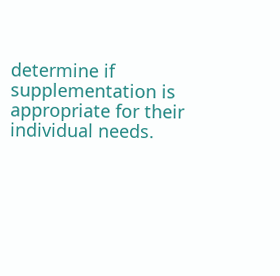determine if supplementation is appropriate for their individual needs.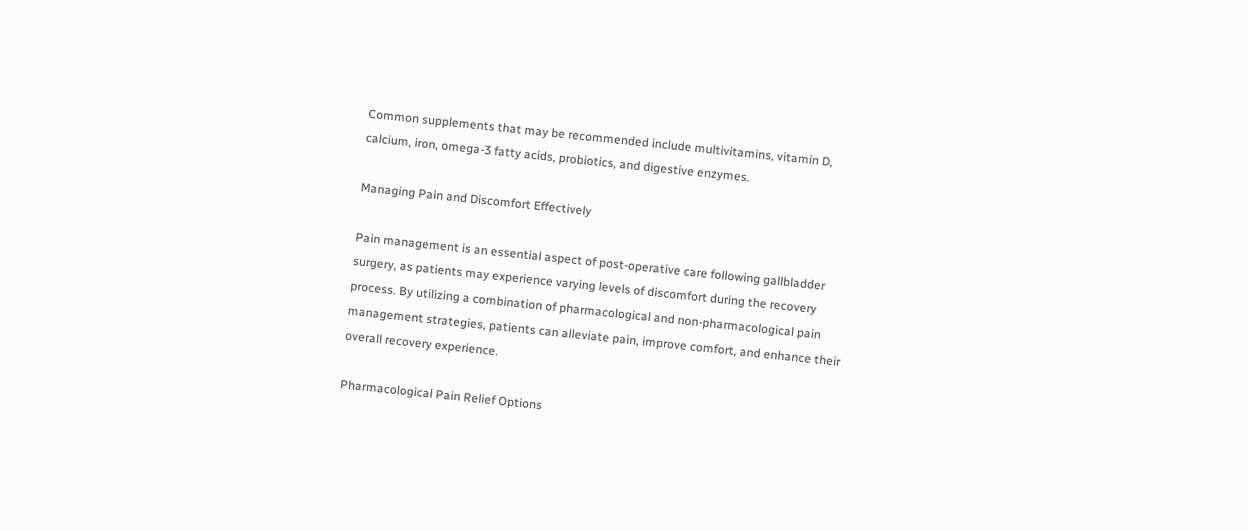Common supplements that may be recommended include multivitamins, vitamin D, calcium, iron, omega-3 fatty acids, probiotics, and digestive enzymes.

Managing Pain and Discomfort Effectively

Pain management is an essential aspect of post-operative care following gallbladder surgery, as patients may experience varying levels of discomfort during the recovery process. By utilizing a combination of pharmacological and non-pharmacological pain management strategies, patients can alleviate pain, improve comfort, and enhance their overall recovery experience.

Pharmacological Pain Relief Options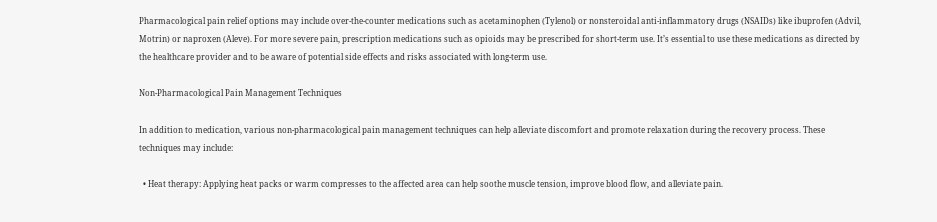Pharmacological pain relief options may include over-the-counter medications such as acetaminophen (Tylenol) or nonsteroidal anti-inflammatory drugs (NSAIDs) like ibuprofen (Advil, Motrin) or naproxen (Aleve). For more severe pain, prescription medications such as opioids may be prescribed for short-term use. It’s essential to use these medications as directed by the healthcare provider and to be aware of potential side effects and risks associated with long-term use.

Non-Pharmacological Pain Management Techniques

In addition to medication, various non-pharmacological pain management techniques can help alleviate discomfort and promote relaxation during the recovery process. These techniques may include:

  • Heat therapy: Applying heat packs or warm compresses to the affected area can help soothe muscle tension, improve blood flow, and alleviate pain.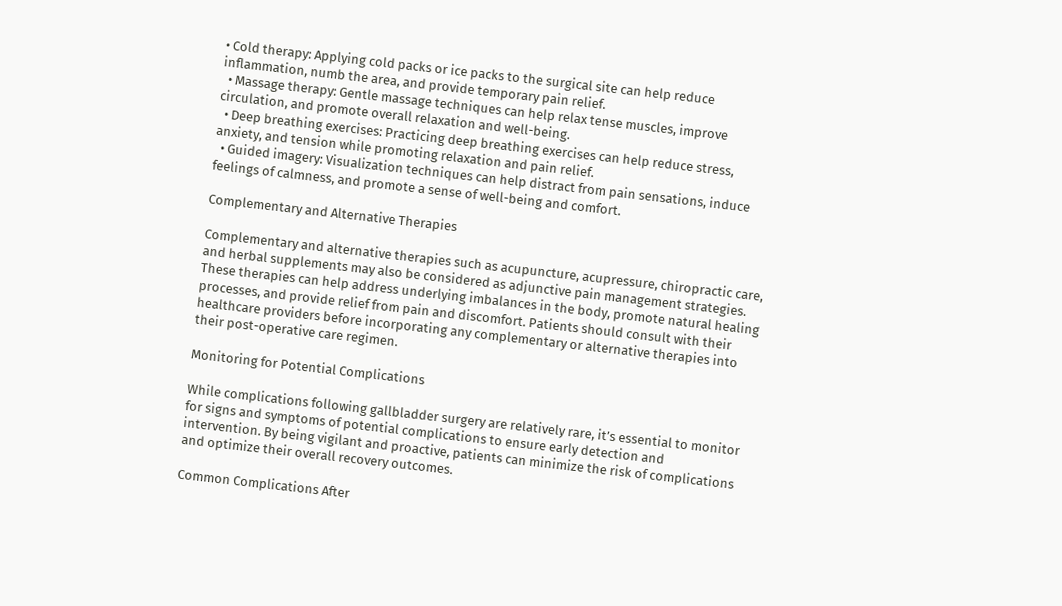• Cold therapy: Applying cold packs or ice packs to the surgical site can help reduce inflammation, numb the area, and provide temporary pain relief.
  • Massage therapy: Gentle massage techniques can help relax tense muscles, improve circulation, and promote overall relaxation and well-being.
  • Deep breathing exercises: Practicing deep breathing exercises can help reduce stress, anxiety, and tension while promoting relaxation and pain relief.
  • Guided imagery: Visualization techniques can help distract from pain sensations, induce feelings of calmness, and promote a sense of well-being and comfort.

Complementary and Alternative Therapies

Complementary and alternative therapies such as acupuncture, acupressure, chiropractic care, and herbal supplements may also be considered as adjunctive pain management strategies. These therapies can help address underlying imbalances in the body, promote natural healing processes, and provide relief from pain and discomfort. Patients should consult with their healthcare providers before incorporating any complementary or alternative therapies into their post-operative care regimen.

Monitoring for Potential Complications

While complications following gallbladder surgery are relatively rare, it’s essential to monitor for signs and symptoms of potential complications to ensure early detection and intervention. By being vigilant and proactive, patients can minimize the risk of complications and optimize their overall recovery outcomes.

Common Complications After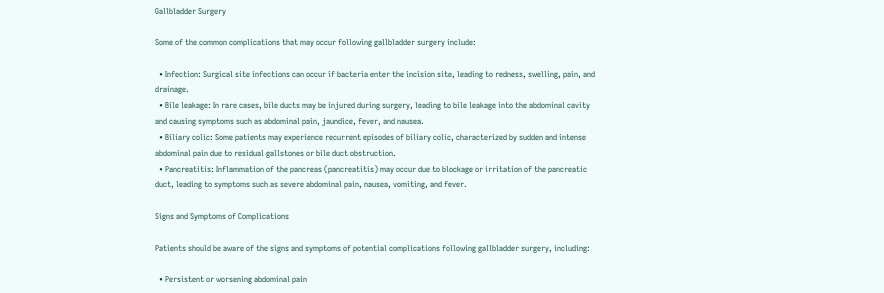Gallbladder Surgery

Some of the common complications that may occur following gallbladder surgery include:

  • Infection: Surgical site infections can occur if bacteria enter the incision site, leading to redness, swelling, pain, and drainage.
  • Bile leakage: In rare cases, bile ducts may be injured during surgery, leading to bile leakage into the abdominal cavity and causing symptoms such as abdominal pain, jaundice, fever, and nausea.
  • Biliary colic: Some patients may experience recurrent episodes of biliary colic, characterized by sudden and intense abdominal pain due to residual gallstones or bile duct obstruction.
  • Pancreatitis: Inflammation of the pancreas (pancreatitis) may occur due to blockage or irritation of the pancreatic duct, leading to symptoms such as severe abdominal pain, nausea, vomiting, and fever.

Signs and Symptoms of Complications

Patients should be aware of the signs and symptoms of potential complications following gallbladder surgery, including:

  • Persistent or worsening abdominal pain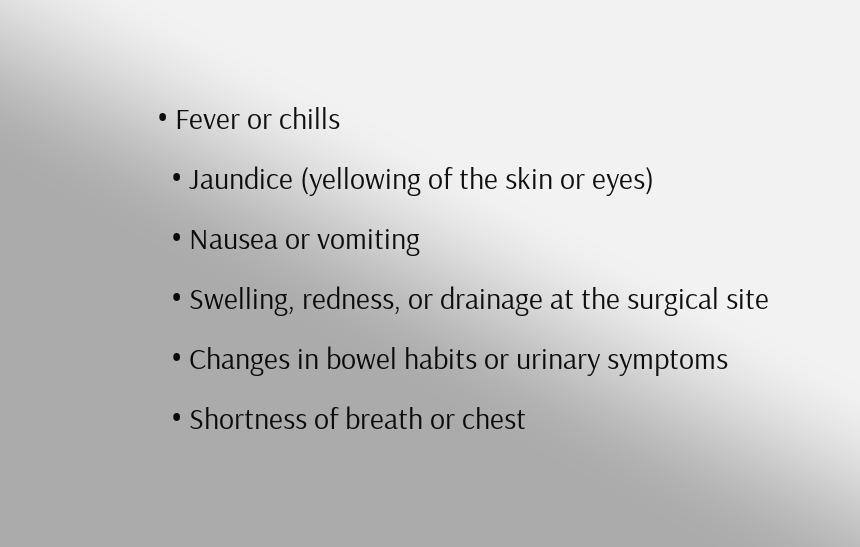• Fever or chills
  • Jaundice (yellowing of the skin or eyes)
  • Nausea or vomiting
  • Swelling, redness, or drainage at the surgical site
  • Changes in bowel habits or urinary symptoms
  • Shortness of breath or chest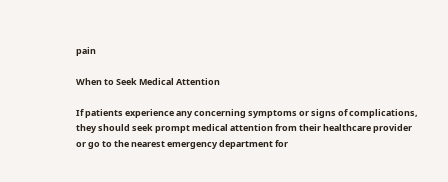pain

When to Seek Medical Attention

If patients experience any concerning symptoms or signs of complications, they should seek prompt medical attention from their healthcare provider or go to the nearest emergency department for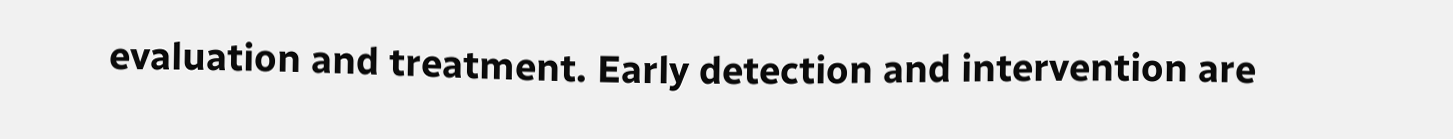evaluation and treatment. Early detection and intervention are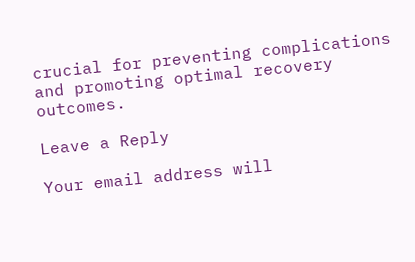crucial for preventing complications and promoting optimal recovery outcomes.

Leave a Reply

Your email address will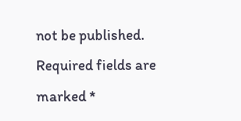not be published. Required fields are marked *